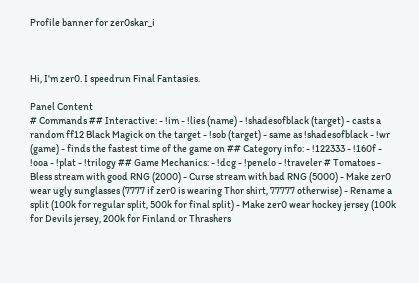Profile banner for zer0skar_i



Hi, I'm zer0. I speedrun Final Fantasies.

Panel Content
# Commands ## Interactive: - !im - !lies (name) - !shadesofblack (target) - casts a random ff12 Black Magick on the target - !sob (target) - same as !shadesofblack - !wr (game) - finds the fastest time of the game on ## Category info: - !122333 - !160f - !ooa - !plat - !trilogy ## Game Mechanics: - !dcg - !penelo - !traveler # Tomatoes - Bless stream with good RNG (2000) - Curse stream with bad RNG (5000) - Make zer0 wear ugly sunglasses (7777 if zer0 is wearing Thor shirt, 77777 otherwise) - Rename a split (100k for regular split, 500k for final split) - Make zer0 wear hockey jersey (100k for Devils jersey, 200k for Finland or Thrashers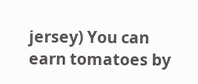jersey) You can earn tomatoes by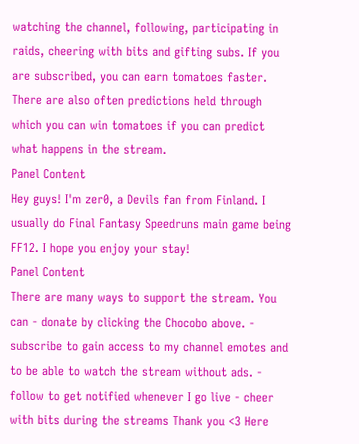watching the channel, following, participating in raids, cheering with bits and gifting subs. If you are subscribed, you can earn tomatoes faster. There are also often predictions held through which you can win tomatoes if you can predict what happens in the stream.
Panel Content
Hey guys! I'm zer0, a Devils fan from Finland. I usually do Final Fantasy Speedruns main game being FF12. I hope you enjoy your stay!
Panel Content
There are many ways to support the stream. You can - donate by clicking the Chocobo above. - subscribe to gain access to my channel emotes and to be able to watch the stream without ads. - follow to get notified whenever I go live - cheer with bits during the streams Thank you <3 Here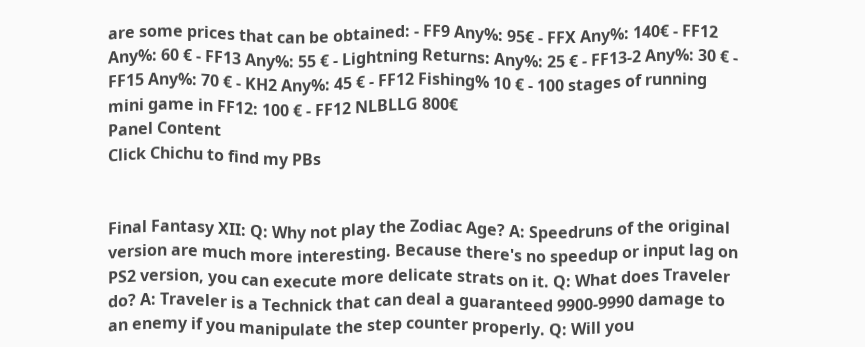are some prices that can be obtained: - FF9 Any%: 95€ - FFX Any%: 140€ - FF12 Any%: 60 € - FF13 Any%: 55 € - Lightning Returns: Any%: 25 € - FF13-2 Any%: 30 € - FF15 Any%: 70 € - KH2 Any%: 45 € - FF12 Fishing% 10 € - 100 stages of running mini game in FF12: 100 € - FF12 NLBLLG 800€
Panel Content
Click Chichu to find my PBs


Final Fantasy XII: Q: Why not play the Zodiac Age? A: Speedruns of the original version are much more interesting. Because there's no speedup or input lag on PS2 version, you can execute more delicate strats on it. Q: What does Traveler do? A: Traveler is a Technick that can deal a guaranteed 9900-9990 damage to an enemy if you manipulate the step counter properly. Q: Will you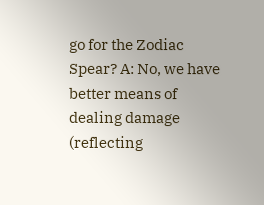go for the Zodiac Spear? A: No, we have better means of dealing damage (reflecting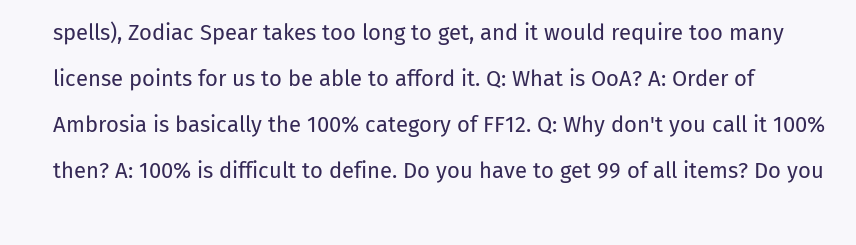spells), Zodiac Spear takes too long to get, and it would require too many license points for us to be able to afford it. Q: What is OoA? A: Order of Ambrosia is basically the 100% category of FF12. Q: Why don't you call it 100% then? A: 100% is difficult to define. Do you have to get 99 of all items? Do you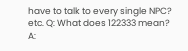have to talk to every single NPC? etc. Q: What does 122333 mean? A: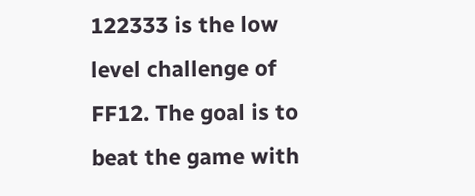122333 is the low level challenge of FF12. The goal is to beat the game with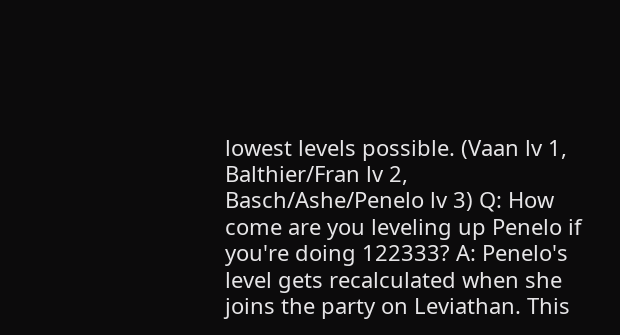lowest levels possible. (Vaan lv 1, Balthier/Fran lv 2, Basch/Ashe/Penelo lv 3) Q: How come are you leveling up Penelo if you're doing 122333? A: Penelo's level gets recalculated when she joins the party on Leviathan. This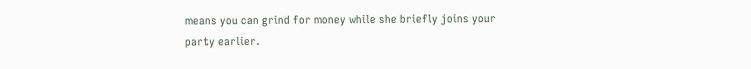means you can grind for money while she briefly joins your party earlier.